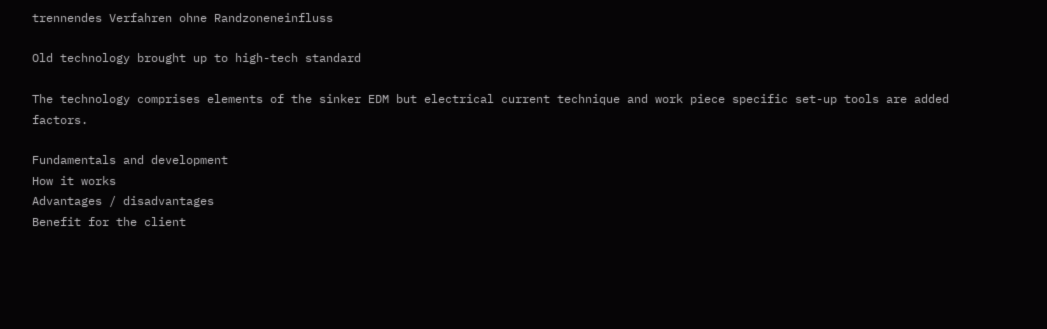trennendes Verfahren ohne Randzoneneinfluss

Old technology brought up to high-tech standard

The technology comprises elements of the sinker EDM but electrical current technique and work piece specific set-up tools are added factors.

Fundamentals and development
How it works
Advantages / disadvantages
Benefit for the client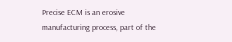Precise ECM is an erosive manufacturing process, part of the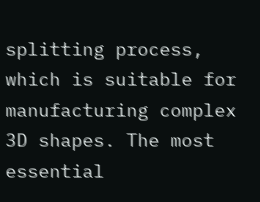splitting process, which is suitable for manufacturing complex 3D shapes. The most essential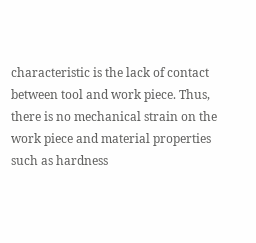characteristic is the lack of contact between tool and work piece. Thus, there is no mechanical strain on the work piece and material properties such as hardness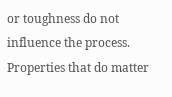or toughness do not influence the process. Properties that do matter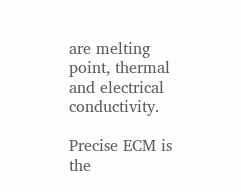are melting point, thermal and electrical conductivity.

Precise ECM is the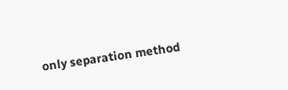only separation method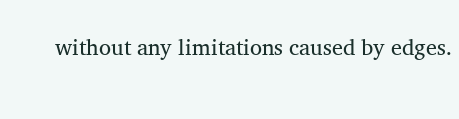without any limitations caused by edges.